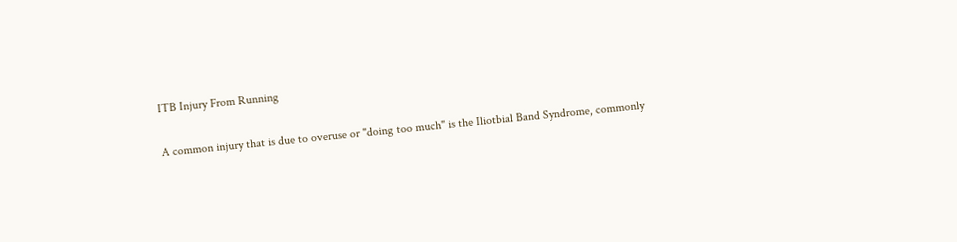ITB Injury From Running

A common injury that is due to overuse or "doing too much" is the Iliotbial Band Syndrome, commonly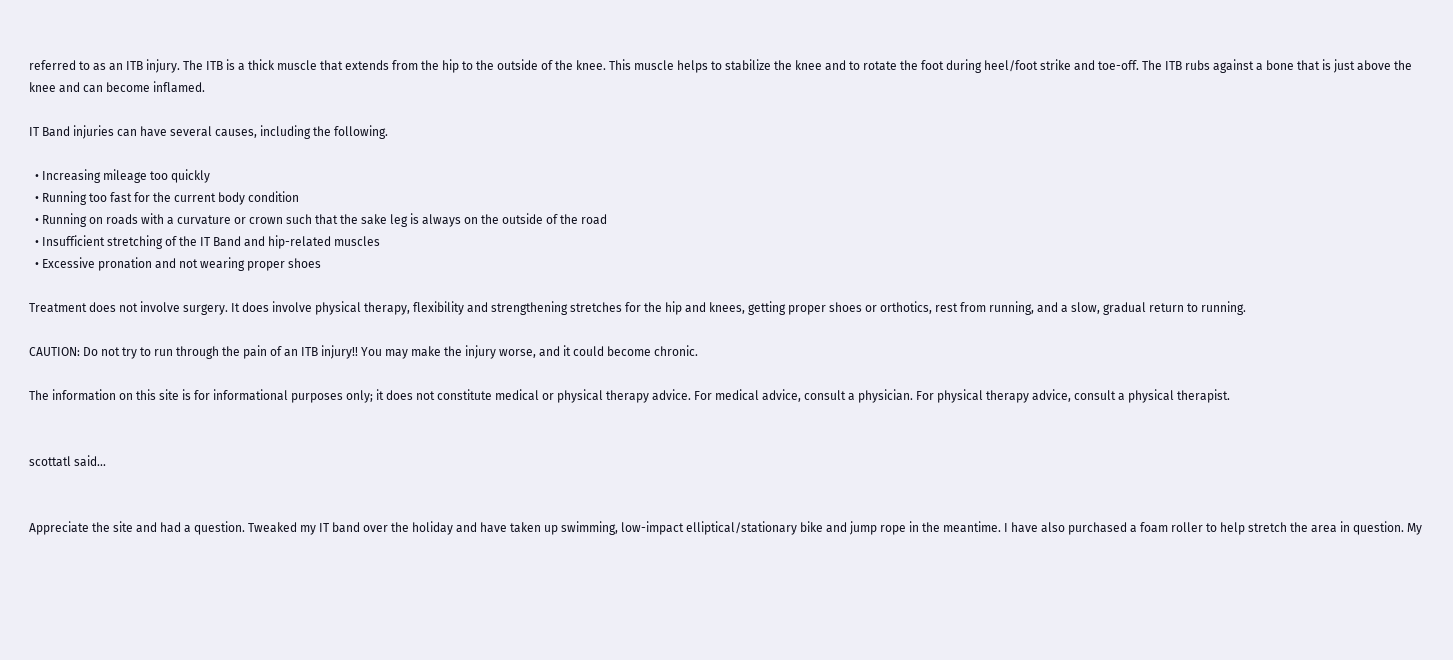referred to as an ITB injury. The ITB is a thick muscle that extends from the hip to the outside of the knee. This muscle helps to stabilize the knee and to rotate the foot during heel/foot strike and toe-off. The ITB rubs against a bone that is just above the knee and can become inflamed.

IT Band injuries can have several causes, including the following.

  • Increasing mileage too quickly
  • Running too fast for the current body condition
  • Running on roads with a curvature or crown such that the sake leg is always on the outside of the road
  • Insufficient stretching of the IT Band and hip-related muscles
  • Excessive pronation and not wearing proper shoes

Treatment does not involve surgery. It does involve physical therapy, flexibility and strengthening stretches for the hip and knees, getting proper shoes or orthotics, rest from running, and a slow, gradual return to running.

CAUTION: Do not try to run through the pain of an ITB injury!! You may make the injury worse, and it could become chronic.

The information on this site is for informational purposes only; it does not constitute medical or physical therapy advice. For medical advice, consult a physician. For physical therapy advice, consult a physical therapist.


scottatl said...


Appreciate the site and had a question. Tweaked my IT band over the holiday and have taken up swimming, low-impact elliptical/stationary bike and jump rope in the meantime. I have also purchased a foam roller to help stretch the area in question. My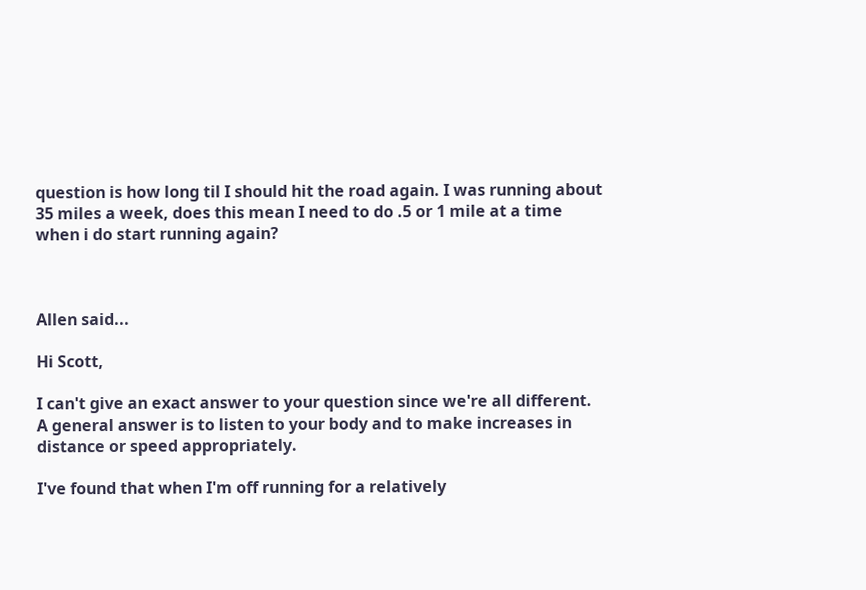question is how long til I should hit the road again. I was running about 35 miles a week, does this mean I need to do .5 or 1 mile at a time when i do start running again?



Allen said...

Hi Scott,

I can't give an exact answer to your question since we're all different. A general answer is to listen to your body and to make increases in distance or speed appropriately.

I've found that when I'm off running for a relatively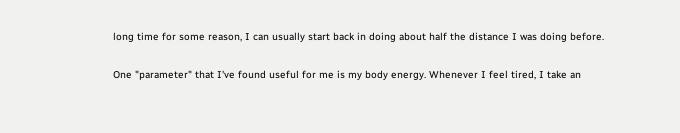long time for some reason, I can usually start back in doing about half the distance I was doing before.

One "parameter" that I've found useful for me is my body energy. Whenever I feel tired, I take an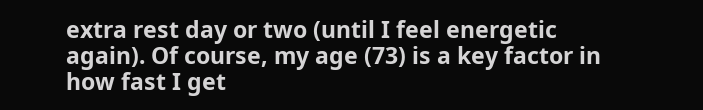extra rest day or two (until I feel energetic again). Of course, my age (73) is a key factor in how fast I get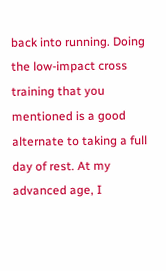back into running. Doing the low-impact cross training that you mentioned is a good alternate to taking a full day of rest. At my advanced age, I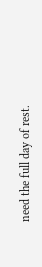need the full day of rest.